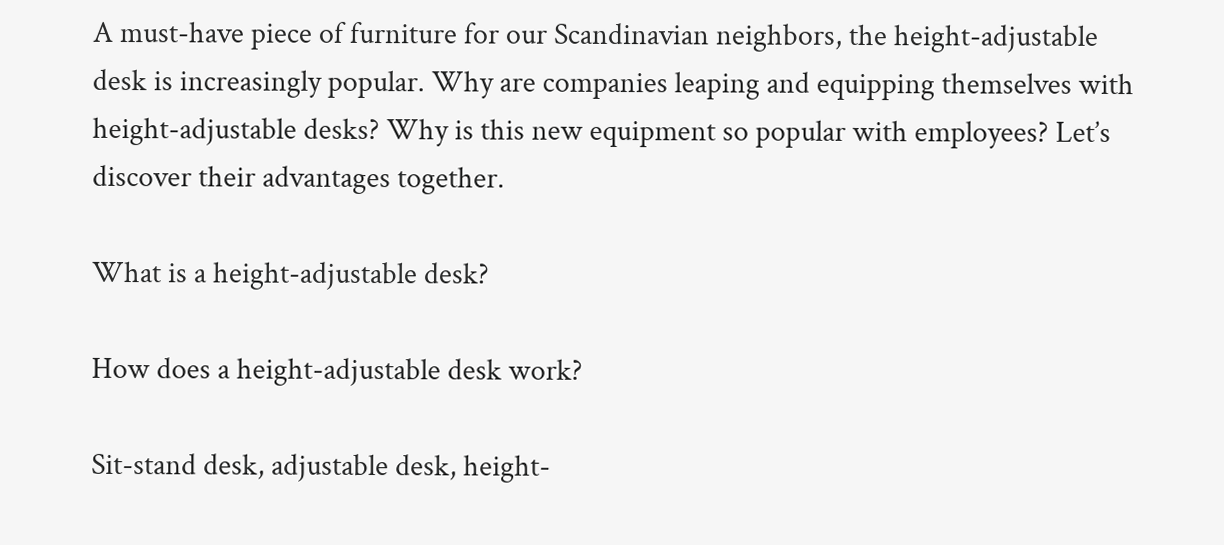A must-have piece of furniture for our Scandinavian neighbors, the height-adjustable desk is increasingly popular. Why are companies leaping and equipping themselves with height-adjustable desks? Why is this new equipment so popular with employees? Let’s discover their advantages together.

What is a height-adjustable desk?

How does a height-adjustable desk work?

Sit-stand desk, adjustable desk, height-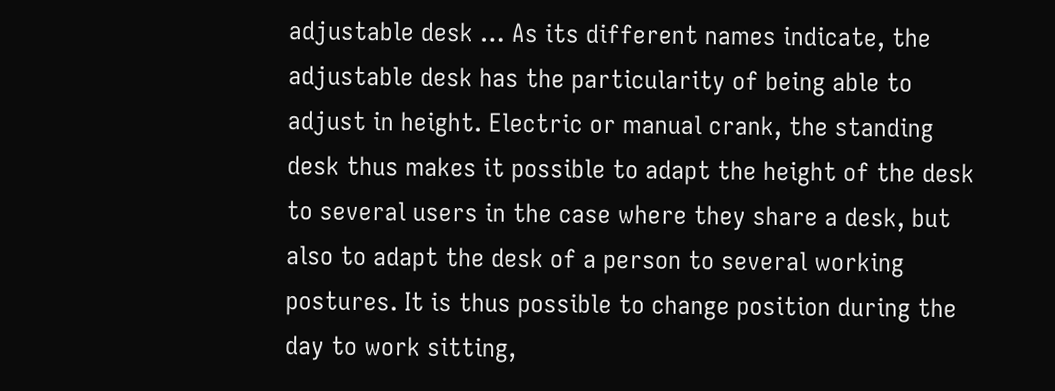adjustable desk … As its different names indicate, the adjustable desk has the particularity of being able to adjust in height. Electric or manual crank, the standing desk thus makes it possible to adapt the height of the desk to several users in the case where they share a desk, but also to adapt the desk of a person to several working postures. It is thus possible to change position during the day to work sitting,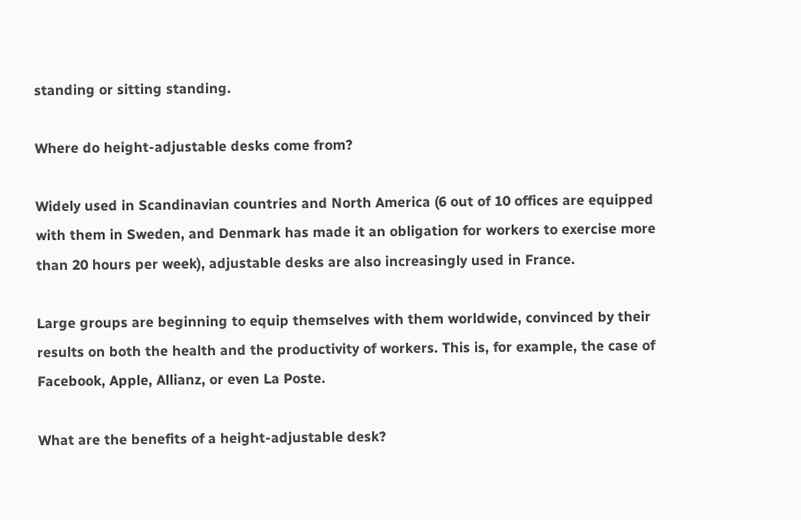standing or sitting standing.

Where do height-adjustable desks come from?

Widely used in Scandinavian countries and North America (6 out of 10 offices are equipped with them in Sweden, and Denmark has made it an obligation for workers to exercise more than 20 hours per week), adjustable desks are also increasingly used in France.

Large groups are beginning to equip themselves with them worldwide, convinced by their results on both the health and the productivity of workers. This is, for example, the case of Facebook, Apple, Allianz, or even La Poste.

What are the benefits of a height-adjustable desk?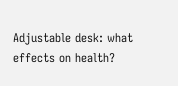Adjustable desk: what effects on health?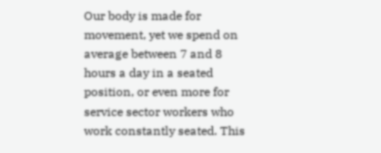Our body is made for movement, yet we spend on average between 7 and 8 hours a day in a seated position, or even more for service sector workers who work constantly seated. This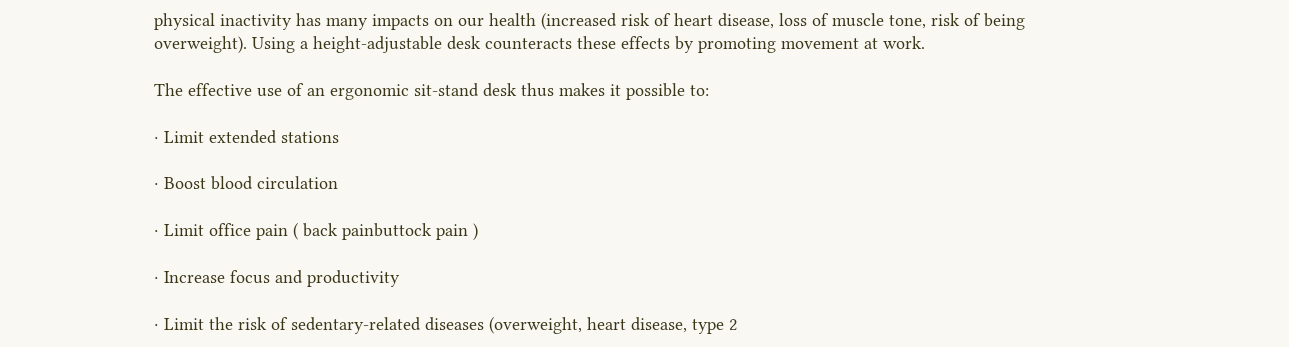physical inactivity has many impacts on our health (increased risk of heart disease, loss of muscle tone, risk of being overweight). Using a height-adjustable desk counteracts these effects by promoting movement at work.

The effective use of an ergonomic sit-stand desk thus makes it possible to:

· Limit extended stations

· Boost blood circulation

· Limit office pain ( back painbuttock pain )

· Increase focus and productivity

· Limit the risk of sedentary-related diseases (overweight, heart disease, type 2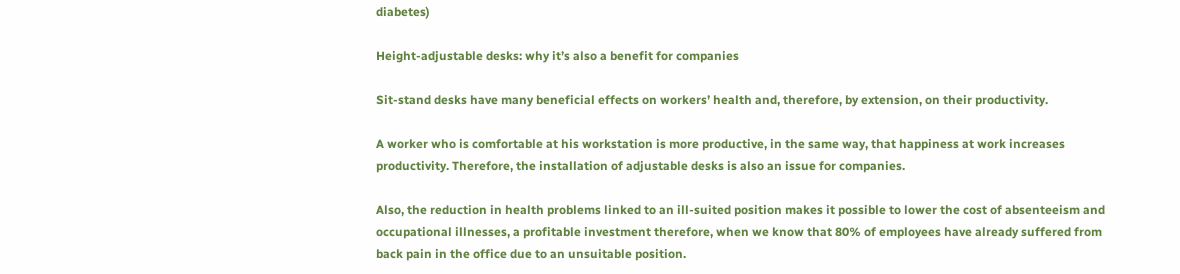diabetes)

Height-adjustable desks: why it’s also a benefit for companies

Sit-stand desks have many beneficial effects on workers’ health and, therefore, by extension, on their productivity.

A worker who is comfortable at his workstation is more productive, in the same way, that happiness at work increases productivity. Therefore, the installation of adjustable desks is also an issue for companies.

Also, the reduction in health problems linked to an ill-suited position makes it possible to lower the cost of absenteeism and occupational illnesses, a profitable investment therefore, when we know that 80% of employees have already suffered from back pain in the office due to an unsuitable position.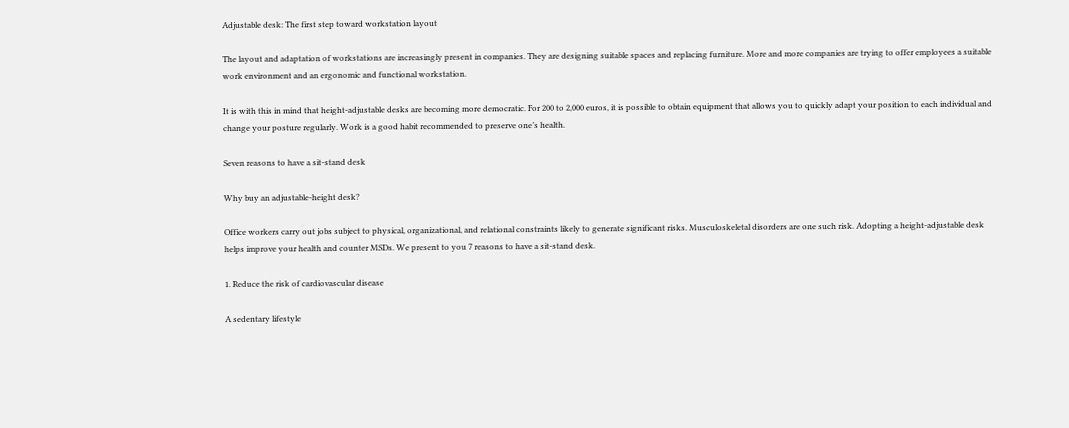Adjustable desk: The first step toward workstation layout

The layout and adaptation of workstations are increasingly present in companies. They are designing suitable spaces and replacing furniture. More and more companies are trying to offer employees a suitable work environment and an ergonomic and functional workstation.

It is with this in mind that height-adjustable desks are becoming more democratic. For 200 to 2,000 euros, it is possible to obtain equipment that allows you to quickly adapt your position to each individual and change your posture regularly. Work is a good habit recommended to preserve one’s health.

Seven reasons to have a sit-stand desk

Why buy an adjustable-height desk?

Office workers carry out jobs subject to physical, organizational, and relational constraints likely to generate significant risks. Musculoskeletal disorders are one such risk. Adopting a height-adjustable desk helps improve your health and counter MSDs. We present to you 7 reasons to have a sit-stand desk.

1. Reduce the risk of cardiovascular disease

A sedentary lifestyle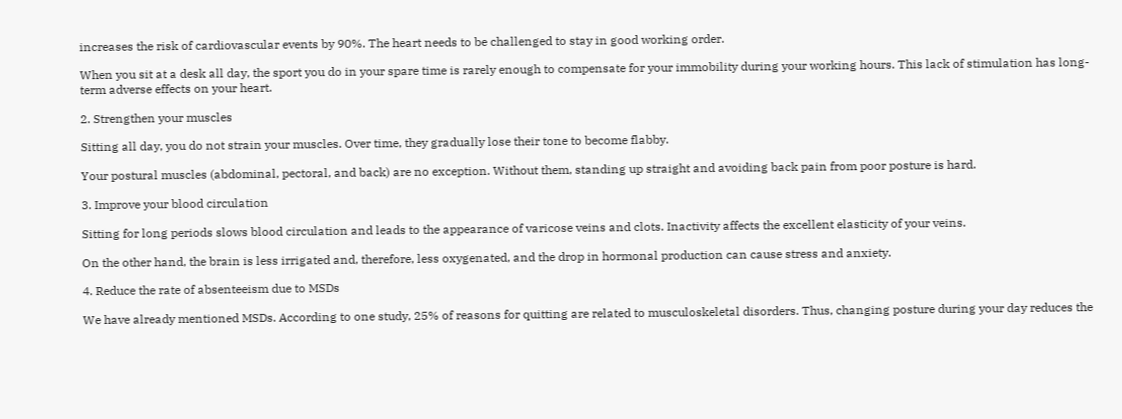increases the risk of cardiovascular events by 90%. The heart needs to be challenged to stay in good working order.

When you sit at a desk all day, the sport you do in your spare time is rarely enough to compensate for your immobility during your working hours. This lack of stimulation has long-term adverse effects on your heart.

2. Strengthen your muscles

Sitting all day, you do not strain your muscles. Over time, they gradually lose their tone to become flabby.

Your postural muscles (abdominal, pectoral, and back) are no exception. Without them, standing up straight and avoiding back pain from poor posture is hard.

3. Improve your blood circulation

Sitting for long periods slows blood circulation and leads to the appearance of varicose veins and clots. Inactivity affects the excellent elasticity of your veins.

On the other hand, the brain is less irrigated and, therefore, less oxygenated, and the drop in hormonal production can cause stress and anxiety.

4. Reduce the rate of absenteeism due to MSDs

We have already mentioned MSDs. According to one study, 25% of reasons for quitting are related to musculoskeletal disorders. Thus, changing posture during your day reduces the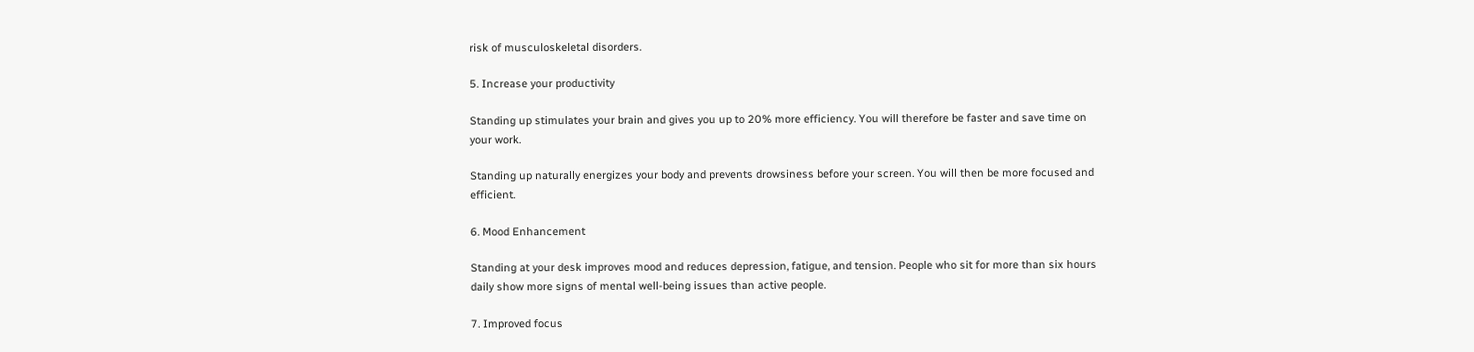risk of musculoskeletal disorders.

5. Increase your productivity

Standing up stimulates your brain and gives you up to 20% more efficiency. You will therefore be faster and save time on your work.

Standing up naturally energizes your body and prevents drowsiness before your screen. You will then be more focused and efficient.

6. Mood Enhancement

Standing at your desk improves mood and reduces depression, fatigue, and tension. People who sit for more than six hours daily show more signs of mental well-being issues than active people.

7. Improved focus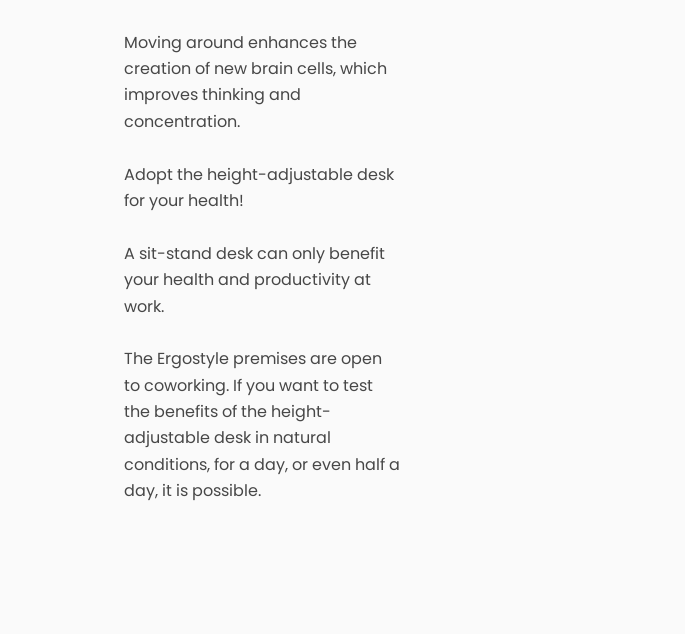Moving around enhances the creation of new brain cells, which improves thinking and concentration.

Adopt the height-adjustable desk for your health!

A sit-stand desk can only benefit your health and productivity at work.

The Ergostyle premises are open to coworking. If you want to test the benefits of the height-adjustable desk in natural conditions, for a day, or even half a day, it is possible.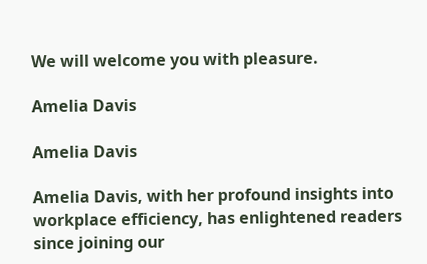We will welcome you with pleasure.

Amelia Davis

Amelia Davis

Amelia Davis, with her profound insights into workplace efficiency, has enlightened readers since joining our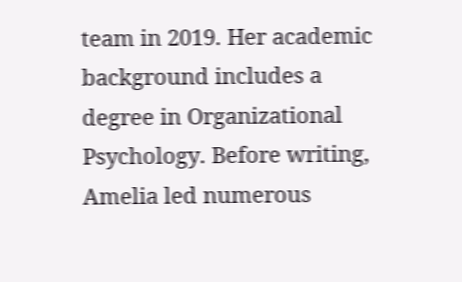team in 2019. Her academic background includes a degree in Organizational Psychology. Before writing, Amelia led numerous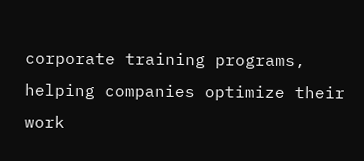corporate training programs, helping companies optimize their work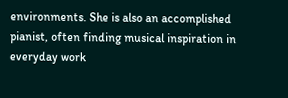environments. She is also an accomplished pianist, often finding musical inspiration in everyday work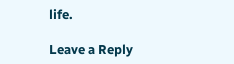life.

Leave a Reply